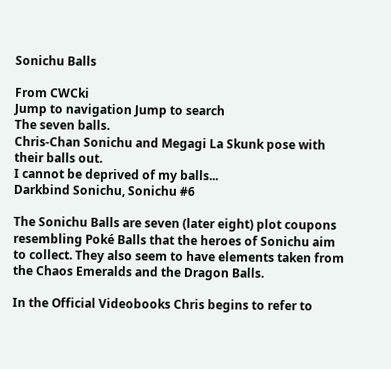Sonichu Balls

From CWCki
Jump to navigation Jump to search
The seven balls.
Chris-Chan Sonichu and Megagi La Skunk pose with their balls out.
I cannot be deprived of my balls...
Darkbind Sonichu, Sonichu #6

The Sonichu Balls are seven (later eight) plot coupons resembling Poké Balls that the heroes of Sonichu aim to collect. They also seem to have elements taken from the Chaos Emeralds and the Dragon Balls.

In the Official Videobooks Chris begins to refer to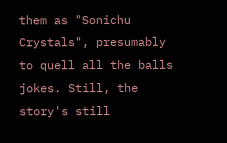them as "Sonichu Crystals", presumably to quell all the balls jokes. Still, the story's still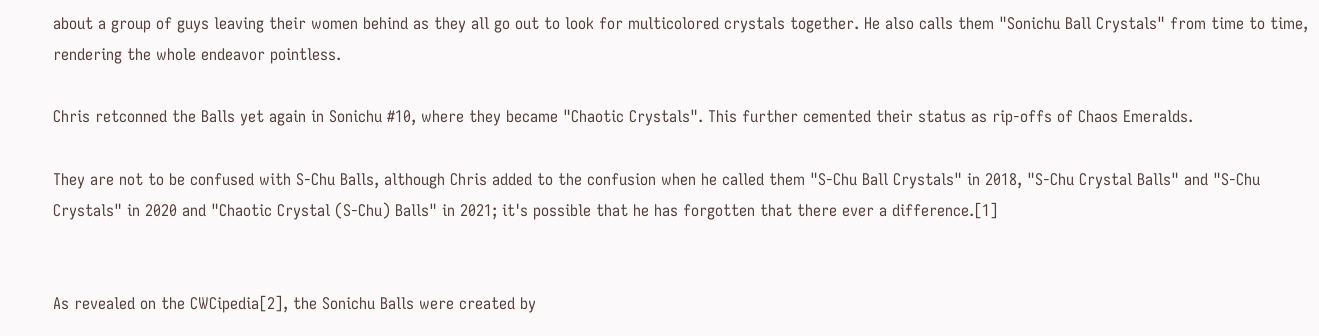about a group of guys leaving their women behind as they all go out to look for multicolored crystals together. He also calls them "Sonichu Ball Crystals" from time to time, rendering the whole endeavor pointless.

Chris retconned the Balls yet again in Sonichu #10, where they became "Chaotic Crystals". This further cemented their status as rip-offs of Chaos Emeralds.

They are not to be confused with S-Chu Balls, although Chris added to the confusion when he called them "S-Chu Ball Crystals" in 2018, "S-Chu Crystal Balls" and "S-Chu Crystals" in 2020 and "Chaotic Crystal (S-Chu) Balls" in 2021; it's possible that he has forgotten that there ever a difference.[1]


As revealed on the CWCipedia[2], the Sonichu Balls were created by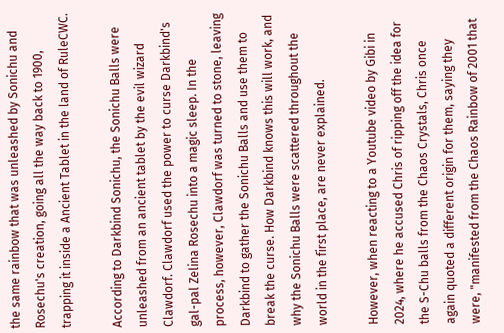the same rainbow that was unleashed by Sonichu and Rosechu's creation, going all the way back to 1900, trapping it inside a Ancient Tablet in the land of RuleCWC.

According to Darkbind Sonichu, the Sonichu Balls were unleashed from an ancient tablet by the evil wizard Clawdorf. Clawdorf used the power to curse Darkbind's gal-pal Zelina Rosechu into a magic sleep. In the process, however, Clawdorf was turned to stone, leaving Darkbind to gather the Sonichu Balls and use them to break the curse. How Darkbind knows this will work, and why the Sonichu Balls were scattered throughout the world in the first place, are never explained.

However, when reacting to a Youtube video by Gibi in 2024, where he accused Chris of ripping off the idea for the S-Chu balls from the Chaos Crystals, Chris once again quoted a different origin for them, saying they were, "manifested from the Chaos Rainbow of 2001 that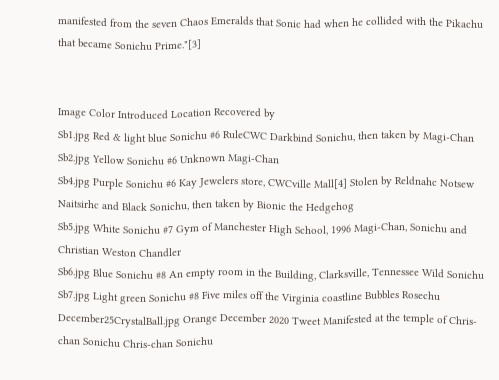manifested from the seven Chaos Emeralds that Sonic had when he collided with the Pikachu that became Sonichu Prime."[3]


Image Color Introduced Location Recovered by
Sb1.jpg Red & light blue Sonichu #6 RuleCWC Darkbind Sonichu, then taken by Magi-Chan
Sb2.jpg Yellow Sonichu #6 Unknown Magi-Chan
Sb4.jpg Purple Sonichu #6 Kay Jewelers store, CWCville Mall[4] Stolen by Reldnahc Notsew Naitsirhc and Black Sonichu, then taken by Bionic the Hedgehog
Sb5.jpg White Sonichu #7 Gym of Manchester High School, 1996 Magi-Chan, Sonichu and Christian Weston Chandler
Sb6.jpg Blue Sonichu #8 An empty room in the Building, Clarksville, Tennessee Wild Sonichu
Sb7.jpg Light green Sonichu #8 Five miles off the Virginia coastline Bubbles Rosechu
December25CrystalBall.jpg Orange December 2020 Tweet Manifested at the temple of Chris-chan Sonichu Chris-chan Sonichu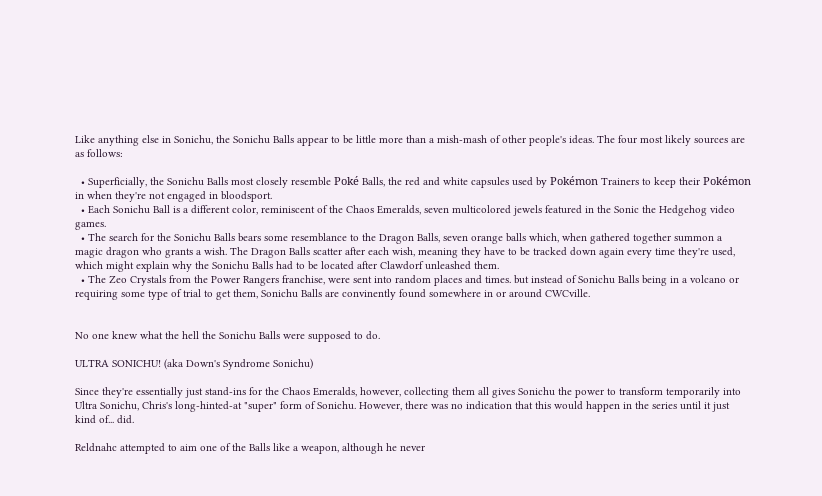Like anything else in Sonichu, the Sonichu Balls appear to be little more than a mish-mash of other people's ideas. The four most likely sources are as follows:

  • Superficially, the Sonichu Balls most closely resemble Poké Balls, the red and white capsules used by Pokémon Trainers to keep their Pokémon in when they're not engaged in bloodsport.
  • Each Sonichu Ball is a different color, reminiscent of the Chaos Emeralds, seven multicolored jewels featured in the Sonic the Hedgehog video games.
  • The search for the Sonichu Balls bears some resemblance to the Dragon Balls, seven orange balls which, when gathered together summon a magic dragon who grants a wish. The Dragon Balls scatter after each wish, meaning they have to be tracked down again every time they're used, which might explain why the Sonichu Balls had to be located after Clawdorf unleashed them.
  • The Zeo Crystals from the Power Rangers franchise, were sent into random places and times. but instead of Sonichu Balls being in a volcano or requiring some type of trial to get them, Sonichu Balls are convinently found somewhere in or around CWCville.


No one knew what the hell the Sonichu Balls were supposed to do.

ULTRA SONICHU! (aka Down's Syndrome Sonichu)

Since they're essentially just stand-ins for the Chaos Emeralds, however, collecting them all gives Sonichu the power to transform temporarily into Ultra Sonichu, Chris's long-hinted-at "super" form of Sonichu. However, there was no indication that this would happen in the series until it just kind of... did.

Reldnahc attempted to aim one of the Balls like a weapon, although he never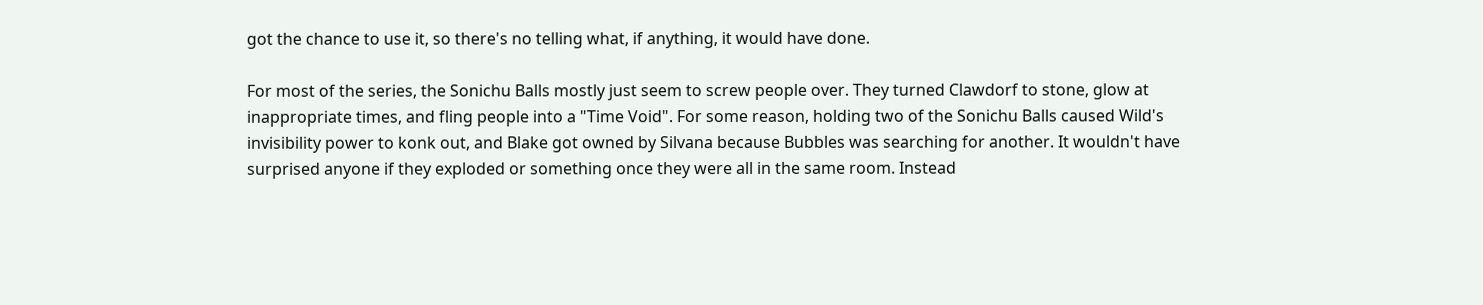got the chance to use it, so there's no telling what, if anything, it would have done.

For most of the series, the Sonichu Balls mostly just seem to screw people over. They turned Clawdorf to stone, glow at inappropriate times, and fling people into a "Time Void". For some reason, holding two of the Sonichu Balls caused Wild's invisibility power to konk out, and Blake got owned by Silvana because Bubbles was searching for another. It wouldn't have surprised anyone if they exploded or something once they were all in the same room. Instead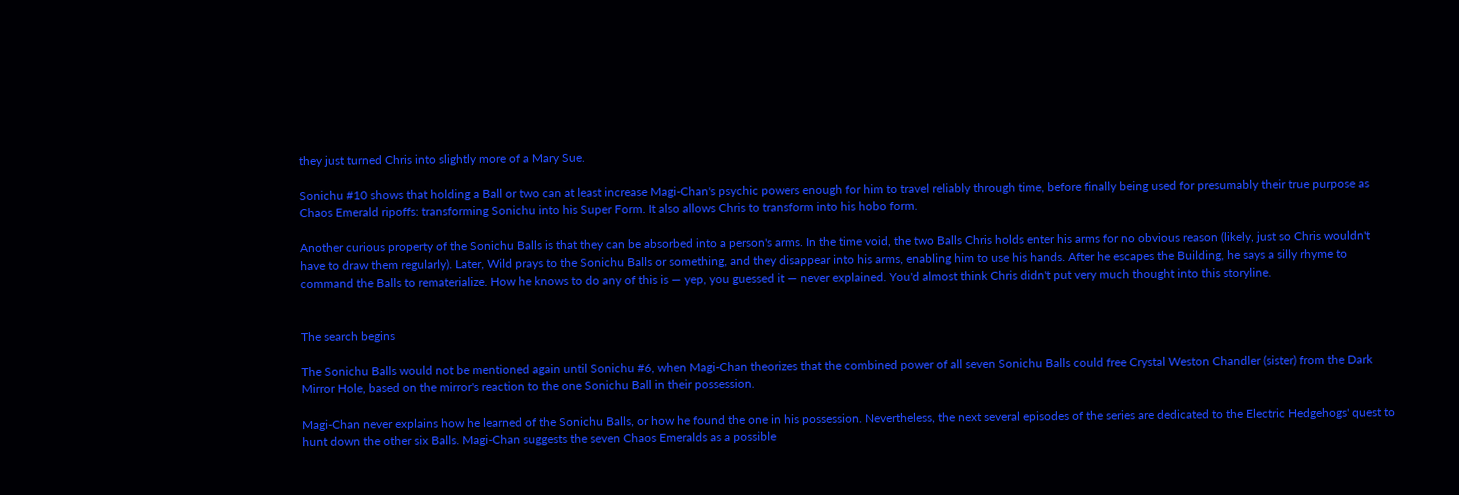they just turned Chris into slightly more of a Mary Sue.

Sonichu #10 shows that holding a Ball or two can at least increase Magi-Chan's psychic powers enough for him to travel reliably through time, before finally being used for presumably their true purpose as Chaos Emerald ripoffs: transforming Sonichu into his Super Form. It also allows Chris to transform into his hobo form.

Another curious property of the Sonichu Balls is that they can be absorbed into a person's arms. In the time void, the two Balls Chris holds enter his arms for no obvious reason (likely, just so Chris wouldn't have to draw them regularly). Later, Wild prays to the Sonichu Balls or something, and they disappear into his arms, enabling him to use his hands. After he escapes the Building, he says a silly rhyme to command the Balls to rematerialize. How he knows to do any of this is — yep, you guessed it — never explained. You'd almost think Chris didn't put very much thought into this storyline.


The search begins

The Sonichu Balls would not be mentioned again until Sonichu #6, when Magi-Chan theorizes that the combined power of all seven Sonichu Balls could free Crystal Weston Chandler (sister) from the Dark Mirror Hole, based on the mirror's reaction to the one Sonichu Ball in their possession.

Magi-Chan never explains how he learned of the Sonichu Balls, or how he found the one in his possession. Nevertheless, the next several episodes of the series are dedicated to the Electric Hedgehogs' quest to hunt down the other six Balls. Magi-Chan suggests the seven Chaos Emeralds as a possible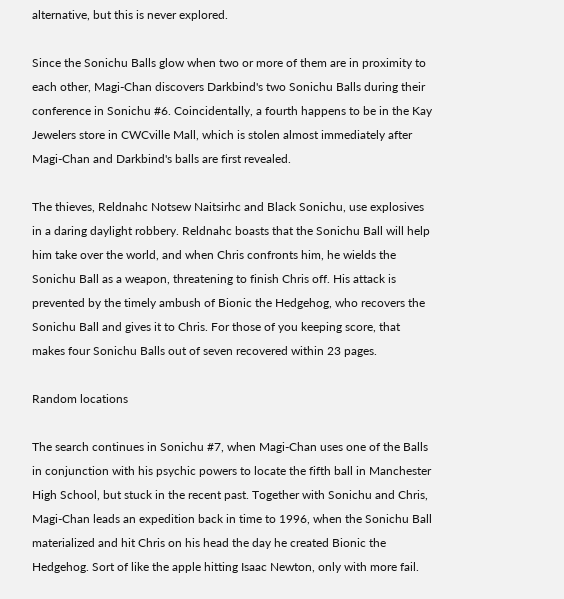alternative, but this is never explored.

Since the Sonichu Balls glow when two or more of them are in proximity to each other, Magi-Chan discovers Darkbind's two Sonichu Balls during their conference in Sonichu #6. Coincidentally, a fourth happens to be in the Kay Jewelers store in CWCville Mall, which is stolen almost immediately after Magi-Chan and Darkbind's balls are first revealed.

The thieves, Reldnahc Notsew Naitsirhc and Black Sonichu, use explosives in a daring daylight robbery. Reldnahc boasts that the Sonichu Ball will help him take over the world, and when Chris confronts him, he wields the Sonichu Ball as a weapon, threatening to finish Chris off. His attack is prevented by the timely ambush of Bionic the Hedgehog, who recovers the Sonichu Ball and gives it to Chris. For those of you keeping score, that makes four Sonichu Balls out of seven recovered within 23 pages.

Random locations

The search continues in Sonichu #7, when Magi-Chan uses one of the Balls in conjunction with his psychic powers to locate the fifth ball in Manchester High School, but stuck in the recent past. Together with Sonichu and Chris, Magi-Chan leads an expedition back in time to 1996, when the Sonichu Ball materialized and hit Chris on his head the day he created Bionic the Hedgehog. Sort of like the apple hitting Isaac Newton, only with more fail.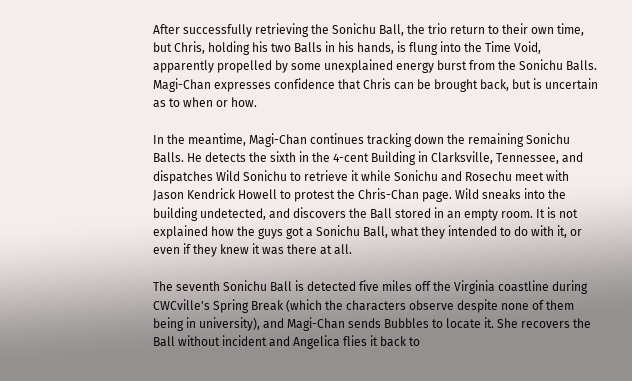After successfully retrieving the Sonichu Ball, the trio return to their own time, but Chris, holding his two Balls in his hands, is flung into the Time Void, apparently propelled by some unexplained energy burst from the Sonichu Balls. Magi-Chan expresses confidence that Chris can be brought back, but is uncertain as to when or how.

In the meantime, Magi-Chan continues tracking down the remaining Sonichu Balls. He detects the sixth in the 4-cent Building in Clarksville, Tennessee, and dispatches Wild Sonichu to retrieve it while Sonichu and Rosechu meet with Jason Kendrick Howell to protest the Chris-Chan page. Wild sneaks into the building undetected, and discovers the Ball stored in an empty room. It is not explained how the guys got a Sonichu Ball, what they intended to do with it, or even if they knew it was there at all.

The seventh Sonichu Ball is detected five miles off the Virginia coastline during CWCville's Spring Break (which the characters observe despite none of them being in university), and Magi-Chan sends Bubbles to locate it. She recovers the Ball without incident and Angelica flies it back to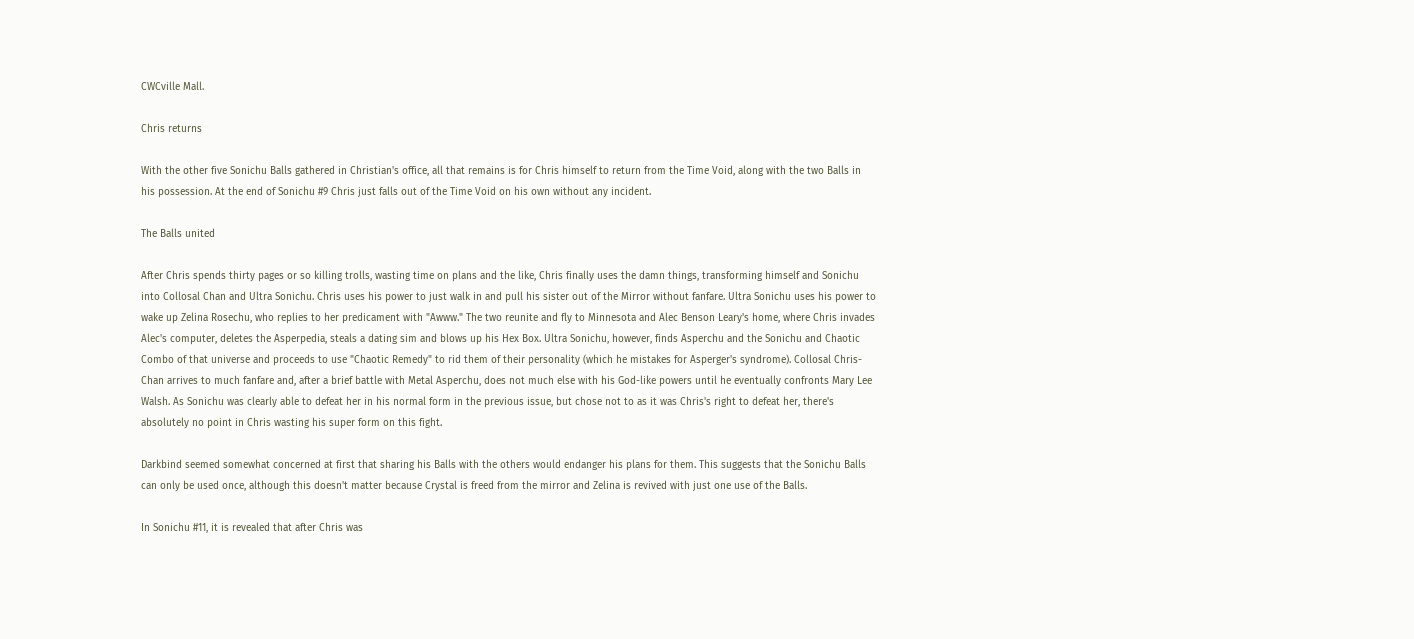CWCville Mall.

Chris returns

With the other five Sonichu Balls gathered in Christian's office, all that remains is for Chris himself to return from the Time Void, along with the two Balls in his possession. At the end of Sonichu #9 Chris just falls out of the Time Void on his own without any incident.

The Balls united

After Chris spends thirty pages or so killing trolls, wasting time on plans and the like, Chris finally uses the damn things, transforming himself and Sonichu into Collosal Chan and Ultra Sonichu. Chris uses his power to just walk in and pull his sister out of the Mirror without fanfare. Ultra Sonichu uses his power to wake up Zelina Rosechu, who replies to her predicament with "Awww." The two reunite and fly to Minnesota and Alec Benson Leary's home, where Chris invades Alec's computer, deletes the Asperpedia, steals a dating sim and blows up his Hex Box. Ultra Sonichu, however, finds Asperchu and the Sonichu and Chaotic Combo of that universe and proceeds to use "Chaotic Remedy" to rid them of their personality (which he mistakes for Asperger's syndrome). Collosal Chris-Chan arrives to much fanfare and, after a brief battle with Metal Asperchu, does not much else with his God-like powers until he eventually confronts Mary Lee Walsh. As Sonichu was clearly able to defeat her in his normal form in the previous issue, but chose not to as it was Chris's right to defeat her, there's absolutely no point in Chris wasting his super form on this fight.

Darkbind seemed somewhat concerned at first that sharing his Balls with the others would endanger his plans for them. This suggests that the Sonichu Balls can only be used once, although this doesn't matter because Crystal is freed from the mirror and Zelina is revived with just one use of the Balls.

In Sonichu #11, it is revealed that after Chris was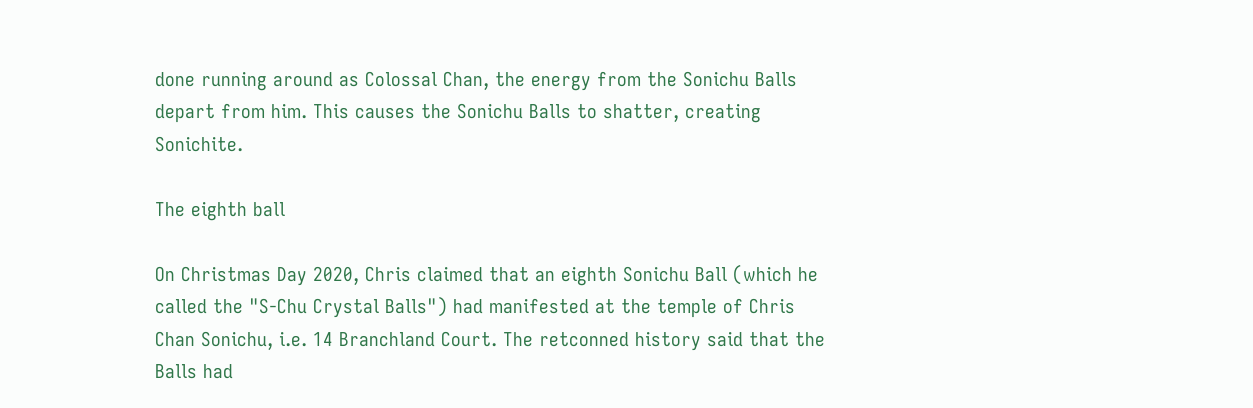done running around as Colossal Chan, the energy from the Sonichu Balls depart from him. This causes the Sonichu Balls to shatter, creating Sonichite.

The eighth ball

On Christmas Day 2020, Chris claimed that an eighth Sonichu Ball (which he called the "S-Chu Crystal Balls") had manifested at the temple of Chris Chan Sonichu, i.e. 14 Branchland Court. The retconned history said that the Balls had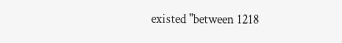existed "between 1218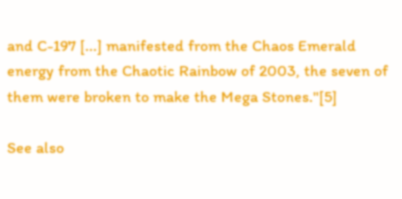and C-197 [...] manifested from the Chaos Emerald energy from the Chaotic Rainbow of 2003, the seven of them were broken to make the Mega Stones."[5]

See also